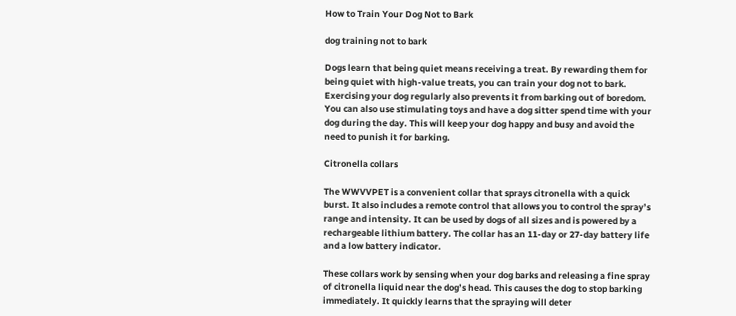How to Train Your Dog Not to Bark

dog training not to bark

Dogs learn that being quiet means receiving a treat. By rewarding them for being quiet with high-value treats, you can train your dog not to bark. Exercising your dog regularly also prevents it from barking out of boredom. You can also use stimulating toys and have a dog sitter spend time with your dog during the day. This will keep your dog happy and busy and avoid the need to punish it for barking.

Citronella collars

The WWVVPET is a convenient collar that sprays citronella with a quick burst. It also includes a remote control that allows you to control the spray’s range and intensity. It can be used by dogs of all sizes and is powered by a rechargeable lithium battery. The collar has an 11-day or 27-day battery life and a low battery indicator.

These collars work by sensing when your dog barks and releasing a fine spray of citronella liquid near the dog’s head. This causes the dog to stop barking immediately. It quickly learns that the spraying will deter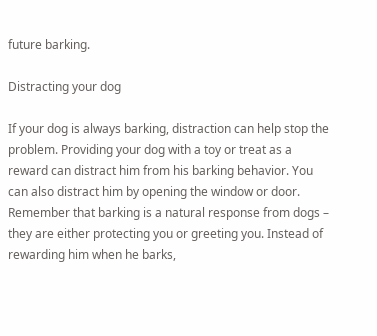future barking.

Distracting your dog

If your dog is always barking, distraction can help stop the problem. Providing your dog with a toy or treat as a reward can distract him from his barking behavior. You can also distract him by opening the window or door. Remember that barking is a natural response from dogs – they are either protecting you or greeting you. Instead of rewarding him when he barks,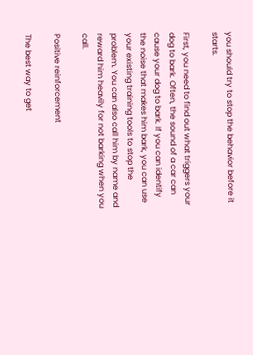you should try to stop the behavior before it starts.

First, you need to find out what triggers your dog to bark. Often, the sound of a car can cause your dog to bark. If you can identify the noise that makes him bark, you can use your existing training tools to stop the problem. You can also call him by name and reward him heavily for not barking when you call.

Positive reinforcement

The best way to get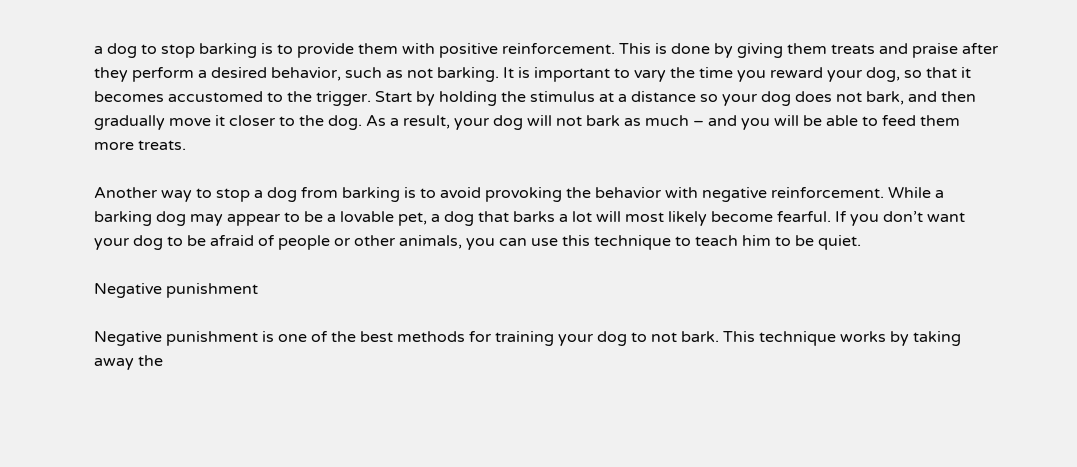a dog to stop barking is to provide them with positive reinforcement. This is done by giving them treats and praise after they perform a desired behavior, such as not barking. It is important to vary the time you reward your dog, so that it becomes accustomed to the trigger. Start by holding the stimulus at a distance so your dog does not bark, and then gradually move it closer to the dog. As a result, your dog will not bark as much – and you will be able to feed them more treats.

Another way to stop a dog from barking is to avoid provoking the behavior with negative reinforcement. While a barking dog may appear to be a lovable pet, a dog that barks a lot will most likely become fearful. If you don’t want your dog to be afraid of people or other animals, you can use this technique to teach him to be quiet.

Negative punishment

Negative punishment is one of the best methods for training your dog to not bark. This technique works by taking away the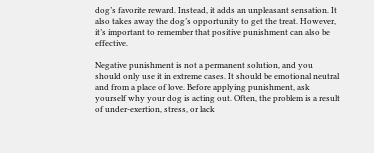dog’s favorite reward. Instead, it adds an unpleasant sensation. It also takes away the dog’s opportunity to get the treat. However, it’s important to remember that positive punishment can also be effective.

Negative punishment is not a permanent solution, and you should only use it in extreme cases. It should be emotional neutral and from a place of love. Before applying punishment, ask yourself why your dog is acting out. Often, the problem is a result of under-exertion, stress, or lack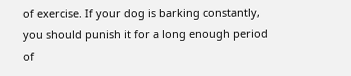of exercise. If your dog is barking constantly, you should punish it for a long enough period of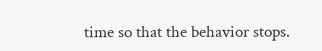time so that the behavior stops.